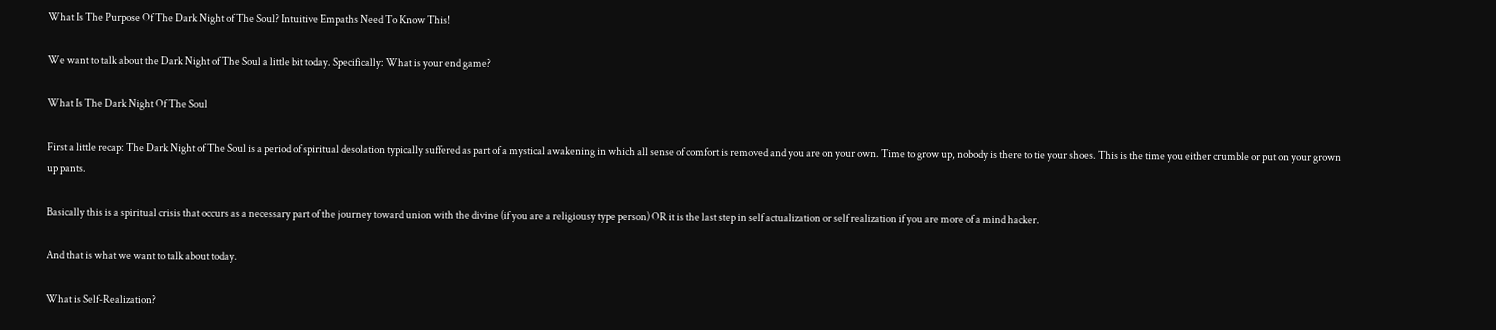What Is The Purpose Of The Dark Night of The Soul? Intuitive Empaths Need To Know This!

We want to talk about the Dark Night of The Soul a little bit today. Specifically: What is your end game?

What Is The Dark Night Of The Soul

First a little recap: The Dark Night of The Soul is a period of spiritual desolation typically suffered as part of a mystical awakening in which all sense of comfort is removed and you are on your own. Time to grow up, nobody is there to tie your shoes. This is the time you either crumble or put on your grown up pants.

Basically this is a spiritual crisis that occurs as a necessary part of the journey toward union with the divine (if you are a religiousy type person) OR it is the last step in self actualization or self realization if you are more of a mind hacker.

And that is what we want to talk about today.

What is Self-Realization?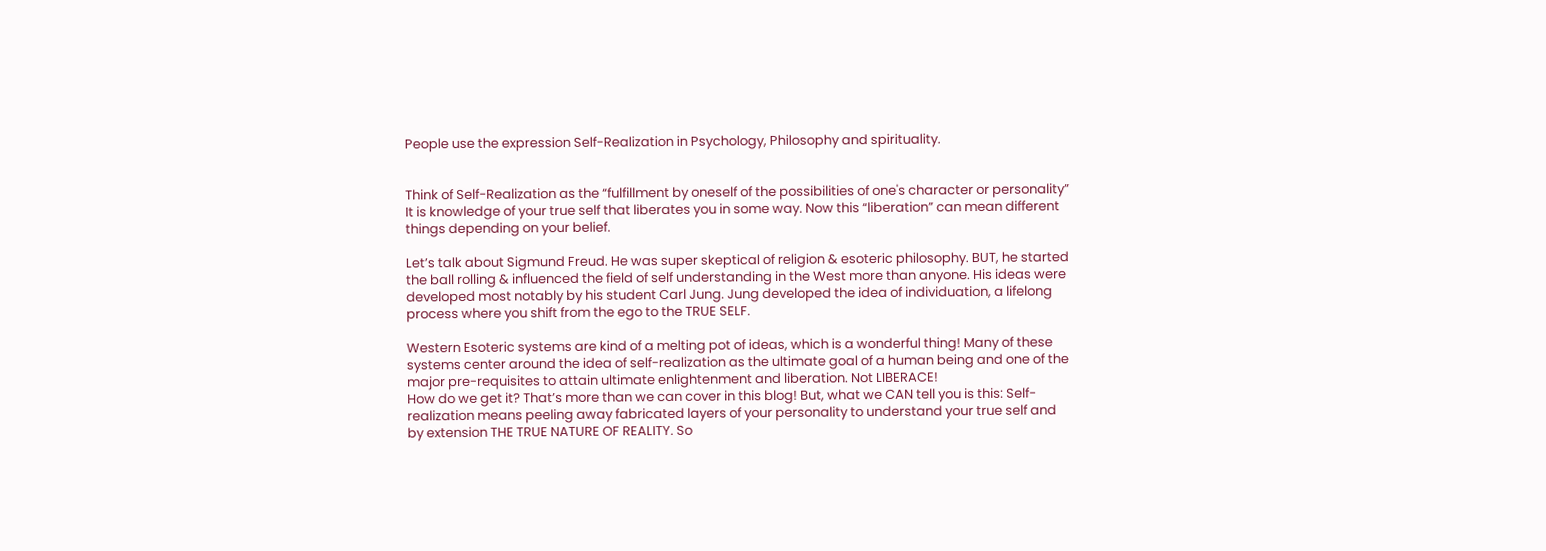People use the expression Self-Realization in Psychology, Philosophy and spirituality.


Think of Self-Realization as the “fulfillment by oneself of the possibilities of one's character or personality” It is knowledge of your true self that liberates you in some way. Now this “liberation” can mean different things depending on your belief.

Let’s talk about Sigmund Freud. He was super skeptical of religion & esoteric philosophy. BUT, he started the ball rolling & influenced the field of self understanding in the West more than anyone. His ideas were developed most notably by his student Carl Jung. Jung developed the idea of individuation, a lifelong process where you shift from the ego to the TRUE SELF.

Western Esoteric systems are kind of a melting pot of ideas, which is a wonderful thing! Many of these systems center around the idea of self-realization as the ultimate goal of a human being and one of the major pre-requisites to attain ultimate enlightenment and liberation. Not LIBERACE!
How do we get it? That’s more than we can cover in this blog! But, what we CAN tell you is this: Self-realization means peeling away fabricated layers of your personality to understand your true self and by extension THE TRUE NATURE OF REALITY. So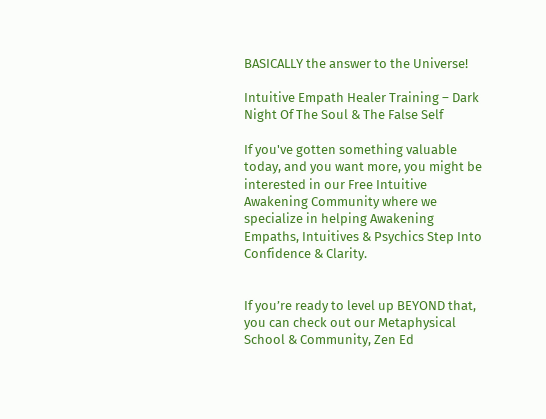BASICALLY the answer to the Universe!

Intuitive Empath Healer Training – Dark Night Of The Soul & The False Self

If you've gotten something valuable today, and you want more, you might be interested in our Free Intuitive Awakening Community where we specialize in helping Awakening Empaths, Intuitives & Psychics Step Into Confidence & Clarity.


If you’re ready to level up BEYOND that, you can check out our Metaphysical School & Community, Zen Ed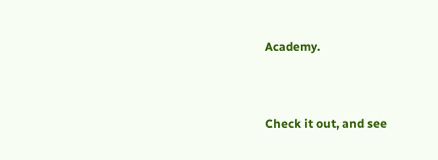Academy.


Check it out, and see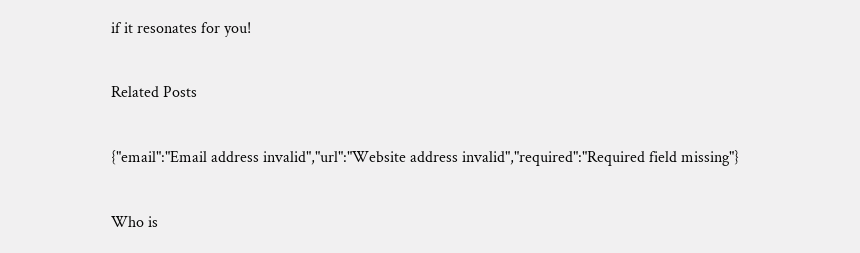if it resonates for you!

Related Posts

{"email":"Email address invalid","url":"Website address invalid","required":"Required field missing"}

Who is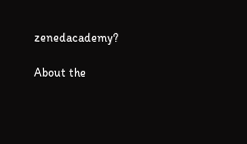zenedacademy?

About the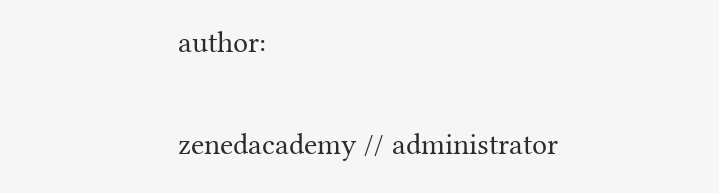author:

zenedacademy // administrator